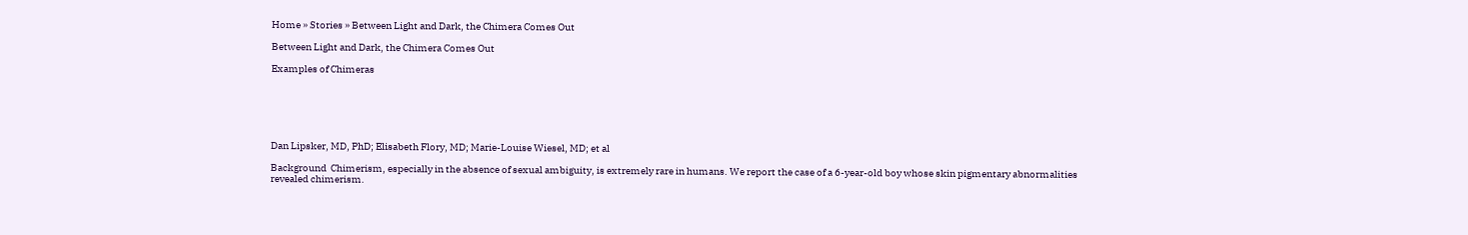Home » Stories » Between Light and Dark, the Chimera Comes Out

Between Light and Dark, the Chimera Comes Out

Examples of Chimeras






Dan Lipsker, MD, PhD; Elisabeth Flory, MD; Marie-Louise Wiesel, MD; et al

Background  Chimerism, especially in the absence of sexual ambiguity, is extremely rare in humans. We report the case of a 6-year-old boy whose skin pigmentary abnormalities revealed chimerism.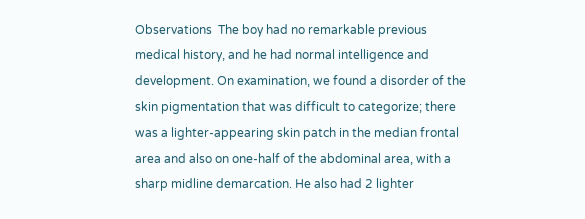Observations  The boy had no remarkable previous medical history, and he had normal intelligence and development. On examination, we found a disorder of the skin pigmentation that was difficult to categorize; there was a lighter-appearing skin patch in the median frontal area and also on one-half of the abdominal area, with a sharp midline demarcation. He also had 2 lighter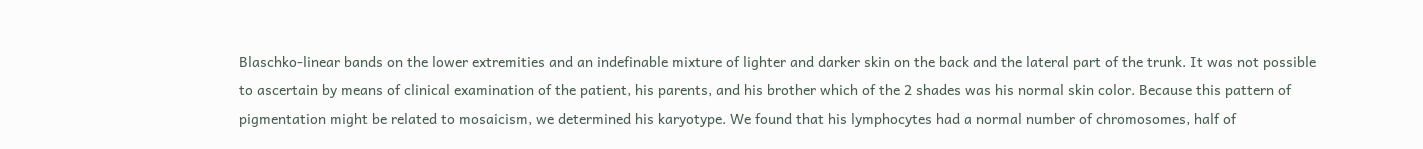Blaschko-linear bands on the lower extremities and an indefinable mixture of lighter and darker skin on the back and the lateral part of the trunk. It was not possible to ascertain by means of clinical examination of the patient, his parents, and his brother which of the 2 shades was his normal skin color. Because this pattern of pigmentation might be related to mosaicism, we determined his karyotype. We found that his lymphocytes had a normal number of chromosomes, half of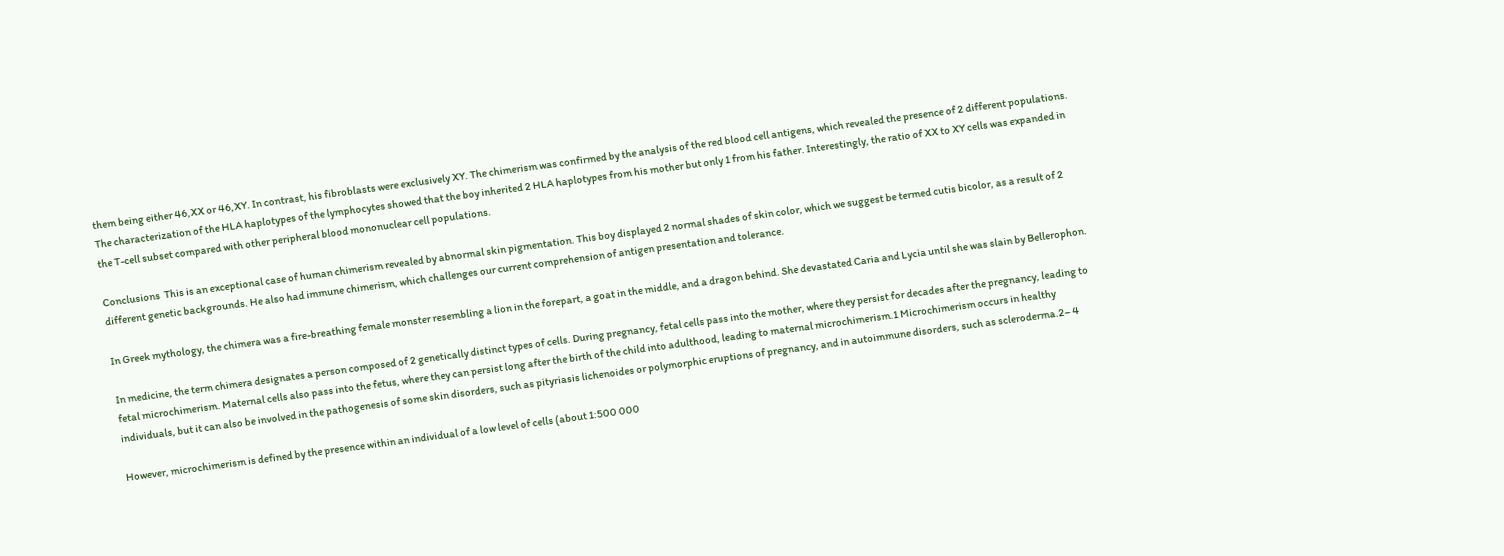them being either 46,XX or 46,XY. In contrast, his fibroblasts were exclusively XY. The chimerism was confirmed by the analysis of the red blood cell antigens, which revealed the presence of 2 different populations. The characterization of the HLA haplotypes of the lymphocytes showed that the boy inherited 2 HLA haplotypes from his mother but only 1 from his father. Interestingly, the ratio of XX to XY cells was expanded in the T-cell subset compared with other peripheral blood mononuclear cell populations.

Conclusions  This is an exceptional case of human chimerism revealed by abnormal skin pigmentation. This boy displayed 2 normal shades of skin color, which we suggest be termed cutis bicolor, as a result of 2 different genetic backgrounds. He also had immune chimerism, which challenges our current comprehension of antigen presentation and tolerance.

In Greek mythology, the chimera was a fire-breathing female monster resembling a lion in the forepart, a goat in the middle, and a dragon behind. She devastated Caria and Lycia until she was slain by Bellerophon.

In medicine, the term chimera designates a person composed of 2 genetically distinct types of cells. During pregnancy, fetal cells pass into the mother, where they persist for decades after the pregnancy, leading to fetal microchimerism. Maternal cells also pass into the fetus, where they can persist long after the birth of the child into adulthood, leading to maternal microchimerism.1 Microchimerism occurs in healthy individuals, but it can also be involved in the pathogenesis of some skin disorders, such as pityriasis lichenoides or polymorphic eruptions of pregnancy, and in autoimmune disorders, such as scleroderma.2– 4

However, microchimerism is defined by the presence within an individual of a low level of cells (about 1:500 000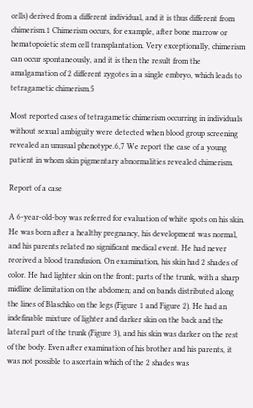cells) derived from a different individual, and it is thus different from chimerism.1 Chimerism occurs, for example, after bone marrow or hematopoietic stem cell transplantation. Very exceptionally, chimerism can occur spontaneously, and it is then the result from the amalgamation of 2 different zygotes in a single embryo, which leads to tetragametic chimerism.5

Most reported cases of tetragametic chimerism occurring in individuals without sexual ambiguity were detected when blood group screening revealed an unusual phenotype.6,7 We report the case of a young patient in whom skin pigmentary abnormalities revealed chimerism.

Report of a case

A 6-year-old-boy was referred for evaluation of white spots on his skin. He was born after a healthy pregnancy, his development was normal, and his parents related no significant medical event. He had never received a blood transfusion. On examination, his skin had 2 shades of color. He had lighter skin on the front; parts of the trunk, with a sharp midline delimitation on the abdomen; and on bands distributed along the lines of Blaschko on the legs (Figure 1 and Figure 2). He had an indefinable mixture of lighter and darker skin on the back and the lateral part of the trunk (Figure 3), and his skin was darker on the rest of the body. Even after examination of his brother and his parents, it was not possible to ascertain which of the 2 shades was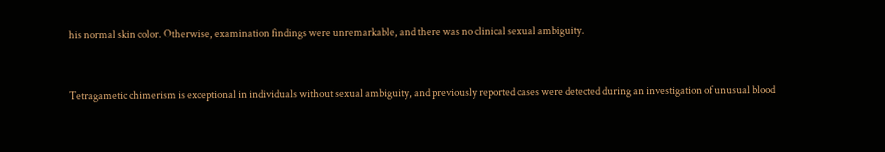his normal skin color. Otherwise, examination findings were unremarkable, and there was no clinical sexual ambiguity.


Tetragametic chimerism is exceptional in individuals without sexual ambiguity, and previously reported cases were detected during an investigation of unusual blood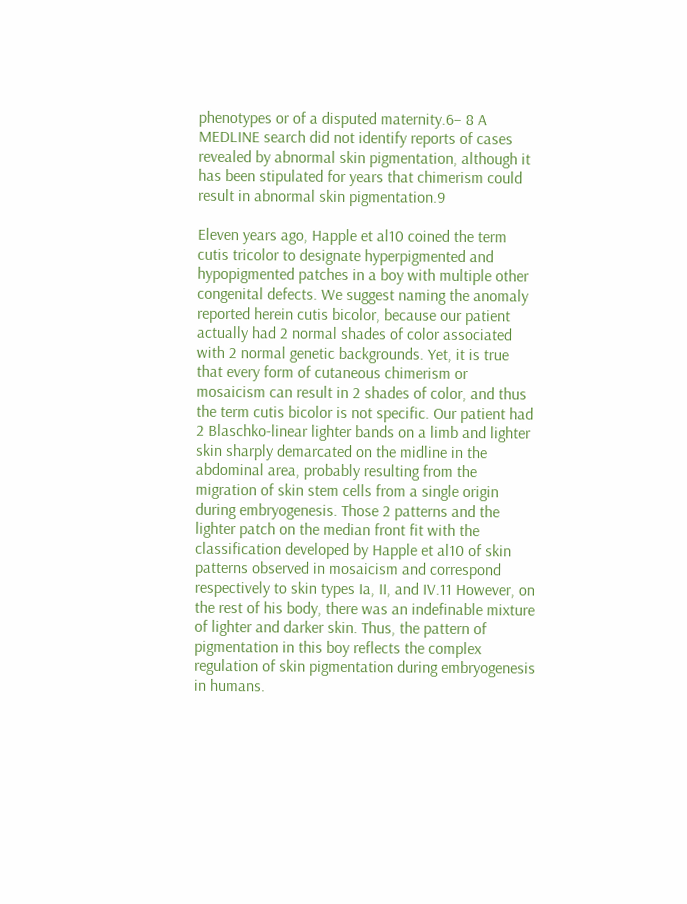phenotypes or of a disputed maternity.6– 8 A MEDLINE search did not identify reports of cases revealed by abnormal skin pigmentation, although it has been stipulated for years that chimerism could result in abnormal skin pigmentation.9

Eleven years ago, Happle et al10 coined the term cutis tricolor to designate hyperpigmented and hypopigmented patches in a boy with multiple other congenital defects. We suggest naming the anomaly reported herein cutis bicolor, because our patient actually had 2 normal shades of color associated with 2 normal genetic backgrounds. Yet, it is true that every form of cutaneous chimerism or mosaicism can result in 2 shades of color, and thus the term cutis bicolor is not specific. Our patient had 2 Blaschko-linear lighter bands on a limb and lighter skin sharply demarcated on the midline in the abdominal area, probably resulting from the migration of skin stem cells from a single origin during embryogenesis. Those 2 patterns and the lighter patch on the median front fit with the classification developed by Happle et al10 of skin patterns observed in mosaicism and correspond respectively to skin types Ia, II, and IV.11 However, on the rest of his body, there was an indefinable mixture of lighter and darker skin. Thus, the pattern of pigmentation in this boy reflects the complex regulation of skin pigmentation during embryogenesis in humans.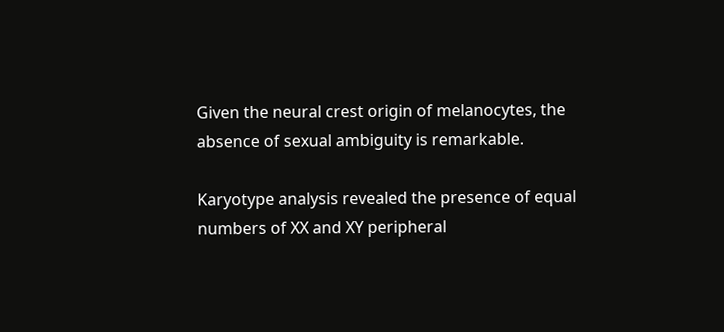Given the neural crest origin of melanocytes, the absence of sexual ambiguity is remarkable.

Karyotype analysis revealed the presence of equal numbers of XX and XY peripheral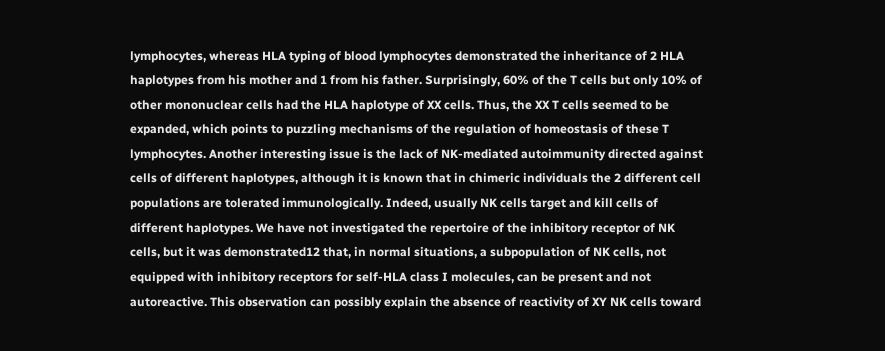lymphocytes, whereas HLA typing of blood lymphocytes demonstrated the inheritance of 2 HLA haplotypes from his mother and 1 from his father. Surprisingly, 60% of the T cells but only 10% of other mononuclear cells had the HLA haplotype of XX cells. Thus, the XX T cells seemed to be expanded, which points to puzzling mechanisms of the regulation of homeostasis of these T lymphocytes. Another interesting issue is the lack of NK-mediated autoimmunity directed against cells of different haplotypes, although it is known that in chimeric individuals the 2 different cell populations are tolerated immunologically. Indeed, usually NK cells target and kill cells of different haplotypes. We have not investigated the repertoire of the inhibitory receptor of NK cells, but it was demonstrated12 that, in normal situations, a subpopulation of NK cells, not equipped with inhibitory receptors for self-HLA class I molecules, can be present and not autoreactive. This observation can possibly explain the absence of reactivity of XY NK cells toward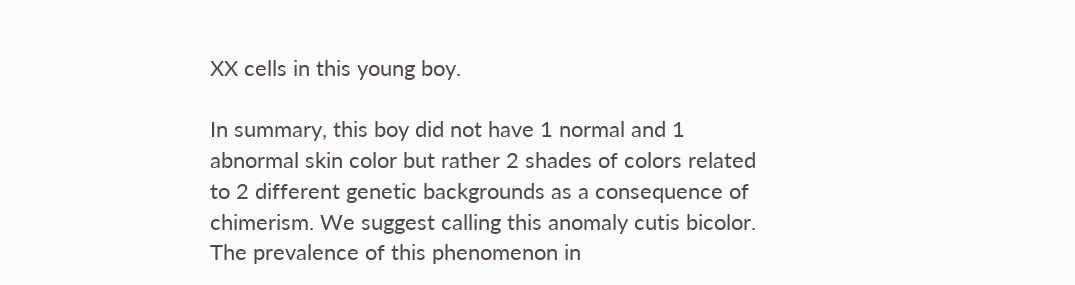XX cells in this young boy.

In summary, this boy did not have 1 normal and 1 abnormal skin color but rather 2 shades of colors related to 2 different genetic backgrounds as a consequence of chimerism. We suggest calling this anomaly cutis bicolor. The prevalence of this phenomenon in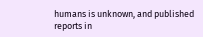humans is unknown, and published reports in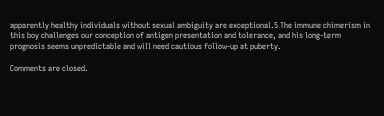apparently healthy individuals without sexual ambiguity are exceptional.5 The immune chimerism in this boy challenges our conception of antigen presentation and tolerance, and his long-term prognosis seems unpredictable and will need cautious follow-up at puberty.

Comments are closed.